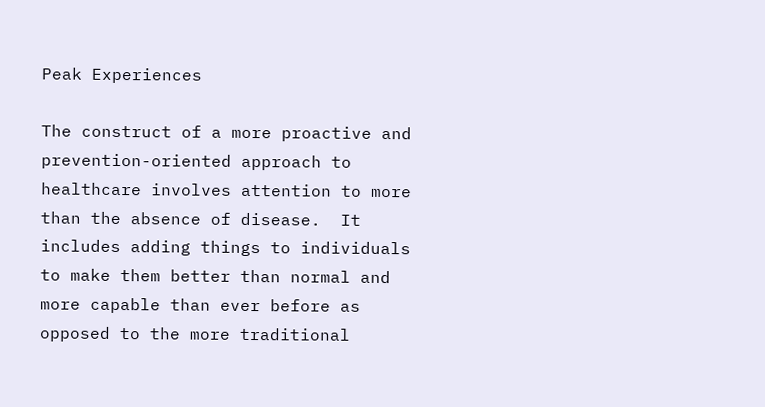Peak Experiences

The construct of a more proactive and prevention-oriented approach to healthcare involves attention to more than the absence of disease.  It includes adding things to individuals to make them better than normal and more capable than ever before as opposed to the more traditional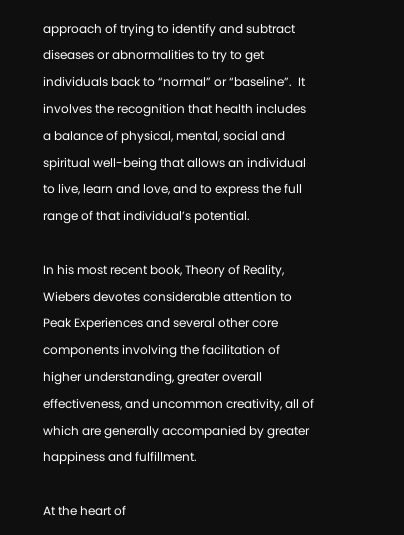approach of trying to identify and subtract diseases or abnormalities to try to get individuals back to “normal” or “baseline”.  It involves the recognition that health includes a balance of physical, mental, social and spiritual well-being that allows an individual to live, learn and love, and to express the full range of that individual’s potential.

In his most recent book, Theory of Reality, Wiebers devotes considerable attention to Peak Experiences and several other core components involving the facilitation of higher understanding, greater overall effectiveness, and uncommon creativity, all of which are generally accompanied by greater happiness and fulfillment.

At the heart of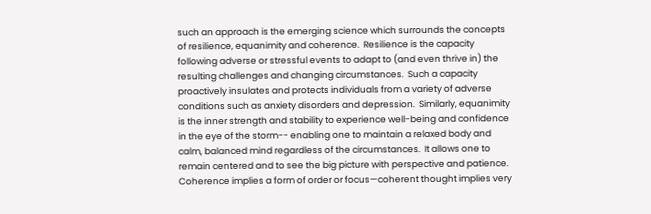such an approach is the emerging science which surrounds the concepts of resilience, equanimity and coherence.  Resilience is the capacity following adverse or stressful events to adapt to (and even thrive in) the resulting challenges and changing circumstances.  Such a capacity proactively insulates and protects individuals from a variety of adverse conditions such as anxiety disorders and depression.  Similarly, equanimity is the inner strength and stability to experience well-being and confidence in the eye of the storm-- enabling one to maintain a relaxed body and calm, balanced mind regardless of the circumstances.  It allows one to remain centered and to see the big picture with perspective and patience.  Coherence implies a form of order or focus—coherent thought implies very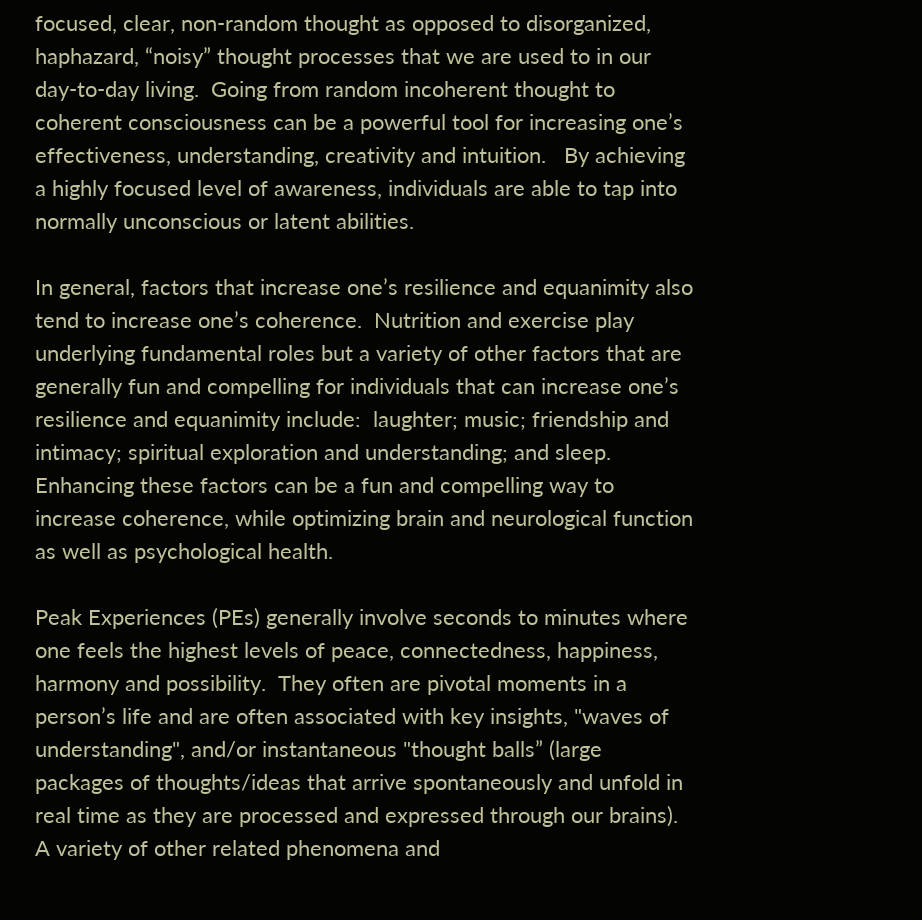focused, clear, non-random thought as opposed to disorganized, haphazard, “noisy” thought processes that we are used to in our day-to-day living.  Going from random incoherent thought to coherent consciousness can be a powerful tool for increasing one’s effectiveness, understanding, creativity and intuition.   By achieving a highly focused level of awareness, individuals are able to tap into normally unconscious or latent abilities.

In general, factors that increase one’s resilience and equanimity also tend to increase one’s coherence.  Nutrition and exercise play underlying fundamental roles but a variety of other factors that are generally fun and compelling for individuals that can increase one’s resilience and equanimity include:  laughter; music; friendship and intimacy; spiritual exploration and understanding; and sleep.  Enhancing these factors can be a fun and compelling way to increase coherence, while optimizing brain and neurological function as well as psychological health.

Peak Experiences (PEs) generally involve seconds to minutes where one feels the highest levels of peace, connectedness, happiness, harmony and possibility.  They often are pivotal moments in a person’s life and are often associated with key insights, "waves of understanding", and/or instantaneous "thought balls” (large packages of thoughts/ideas that arrive spontaneously and unfold in real time as they are processed and expressed through our brains).  A variety of other related phenomena and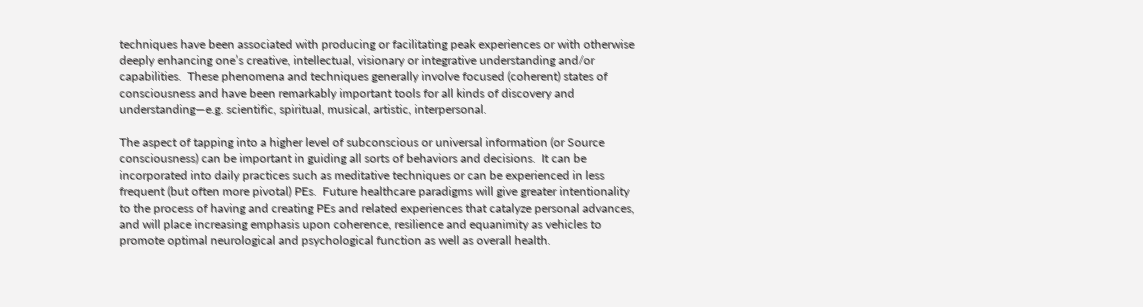techniques have been associated with producing or facilitating peak experiences or with otherwise deeply enhancing one’s creative, intellectual, visionary or integrative understanding and/or capabilities.  These phenomena and techniques generally involve focused (coherent) states of consciousness and have been remarkably important tools for all kinds of discovery and understanding—e.g. scientific, spiritual, musical, artistic, interpersonal.

The aspect of tapping into a higher level of subconscious or universal information (or Source consciousness) can be important in guiding all sorts of behaviors and decisions.  It can be incorporated into daily practices such as meditative techniques or can be experienced in less frequent (but often more pivotal) PEs.  Future healthcare paradigms will give greater intentionality to the process of having and creating PEs and related experiences that catalyze personal advances, and will place increasing emphasis upon coherence, resilience and equanimity as vehicles to promote optimal neurological and psychological function as well as overall health.